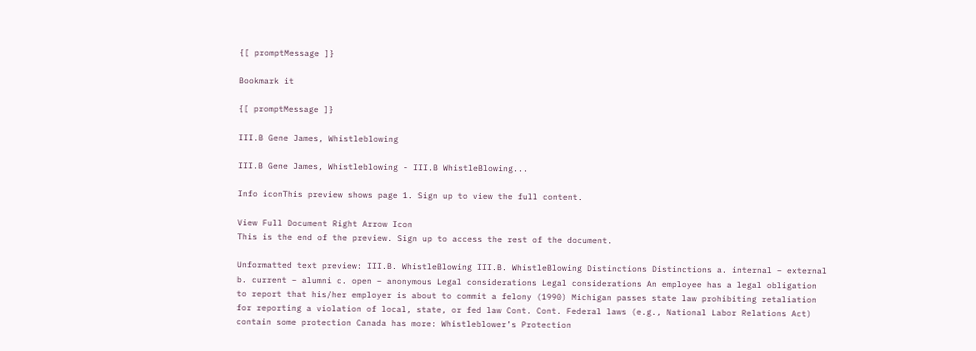{[ promptMessage ]}

Bookmark it

{[ promptMessage ]}

III.B Gene James, Whistleblowing

III.B Gene James, Whistleblowing - III.B WhistleBlowing...

Info iconThis preview shows page 1. Sign up to view the full content.

View Full Document Right Arrow Icon
This is the end of the preview. Sign up to access the rest of the document.

Unformatted text preview: III.B. WhistleBlowing III.B. WhistleBlowing Distinctions Distinctions a. internal – external b. current – alumni c. open – anonymous Legal considerations Legal considerations An employee has a legal obligation to report that his/her employer is about to commit a felony (1990) Michigan passes state law prohibiting retaliation for reporting a violation of local, state, or fed law Cont. Cont. Federal laws (e.g., National Labor Relations Act) contain some protection Canada has more: Whistleblower’s Protection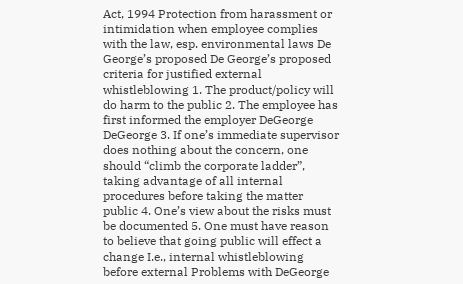Act, 1994 Protection from harassment or intimidation when employee complies with the law, esp. environmental laws De George’s proposed De George’s proposed criteria for justified external whistleblowing 1. The product/policy will do harm to the public 2. The employee has first informed the employer DeGeorge DeGeorge 3. If one’s immediate supervisor does nothing about the concern, one should “climb the corporate ladder”, taking advantage of all internal procedures before taking the matter public 4. One’s view about the risks must be documented 5. One must have reason to believe that going public will effect a change I.e., internal whistleblowing before external Problems with DeGeorge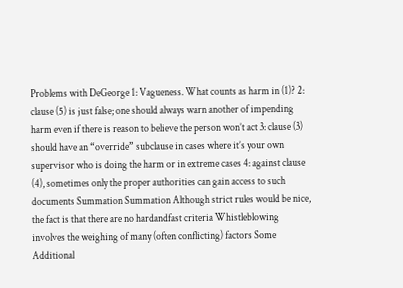Problems with DeGeorge 1: Vagueness. What counts as harm in (1)? 2: clause (5) is just false; one should always warn another of impending harm even if there is reason to believe the person won’t act 3: clause (3) should have an “override” subclause in cases where it’s your own supervisor who is doing the harm or in extreme cases 4: against clause (4), sometimes only the proper authorities can gain access to such documents Summation Summation Although strict rules would be nice, the fact is that there are no hardandfast criteria Whistleblowing involves the weighing of many (often conflicting) factors Some Additional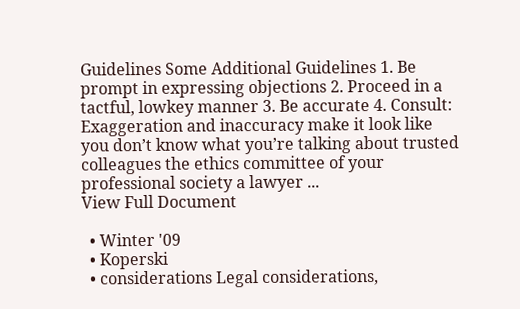Guidelines Some Additional Guidelines 1. Be prompt in expressing objections 2. Proceed in a tactful, lowkey manner 3. Be accurate 4. Consult: Exaggeration and inaccuracy make it look like you don’t know what you’re talking about trusted colleagues the ethics committee of your professional society a lawyer ...
View Full Document

  • Winter '09
  • Koperski
  • considerations Legal considerations,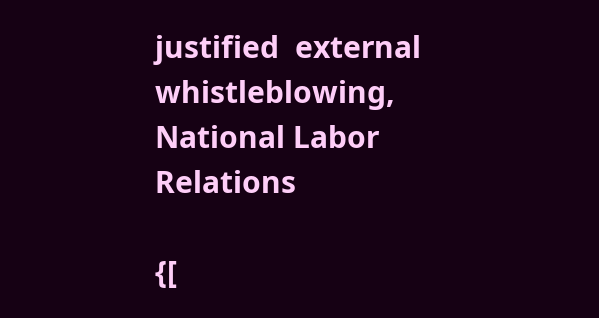justified  external whistleblowing, National Labor  Relations

{[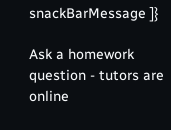snackBarMessage ]}

Ask a homework question - tutors are online